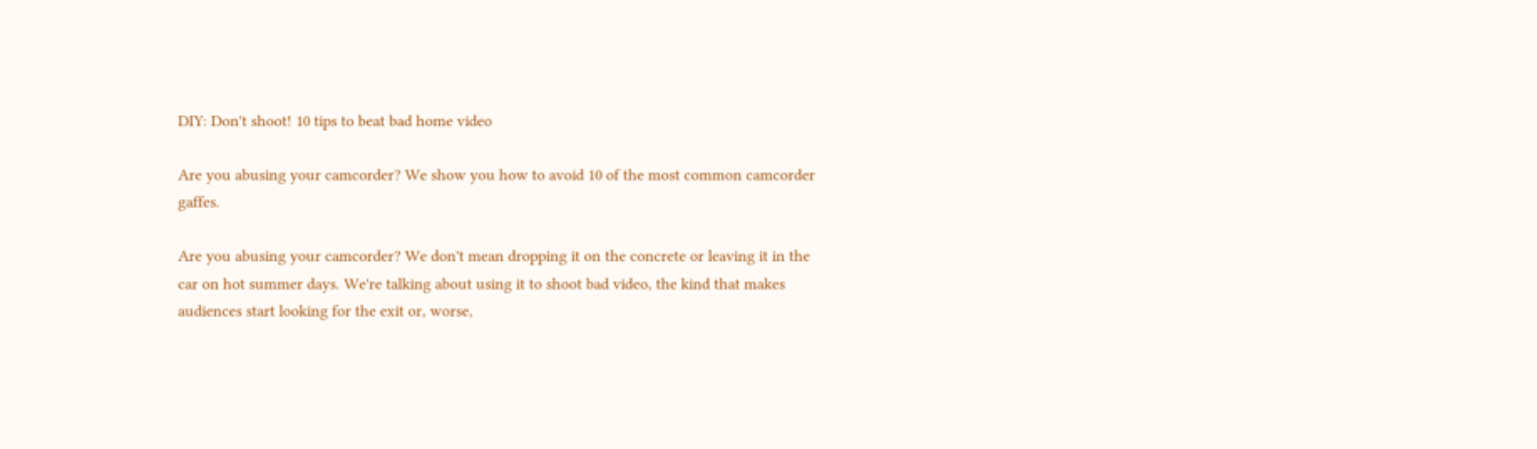DIY: Don't shoot! 10 tips to beat bad home video

Are you abusing your camcorder? We show you how to avoid 10 of the most common camcorder gaffes.

Are you abusing your camcorder? We don't mean dropping it on the concrete or leaving it in the car on hot summer days. We're talking about using it to shoot bad video, the kind that makes audiences start looking for the exit or, worse,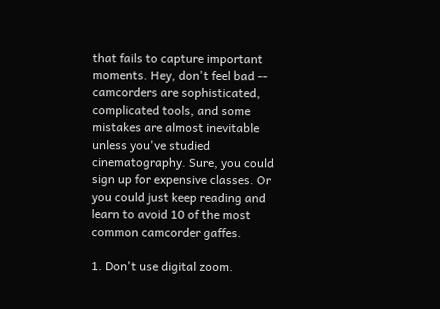that fails to capture important moments. Hey, don't feel bad -- camcorders are sophisticated, complicated tools, and some mistakes are almost inevitable unless you've studied cinematography. Sure, you could sign up for expensive classes. Or you could just keep reading and learn to avoid 10 of the most common camcorder gaffes.

1. Don't use digital zoom.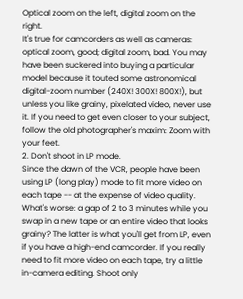Optical zoom on the left, digital zoom on the right.
It's true for camcorders as well as cameras: optical zoom, good; digital zoom, bad. You may have been suckered into buying a particular model because it touted some astronomical digital-zoom number (240X! 300X! 800X!), but unless you like grainy, pixelated video, never use it. If you need to get even closer to your subject, follow the old photographer's maxim: Zoom with your feet.
2. Don't shoot in LP mode.
Since the dawn of the VCR, people have been using LP (long play) mode to fit more video on each tape -- at the expense of video quality. What's worse: a gap of 2 to 3 minutes while you swap in a new tape or an entire video that looks grainy? The latter is what you'll get from LP, even if you have a high-end camcorder. If you really need to fit more video on each tape, try a little in-camera editing. Shoot only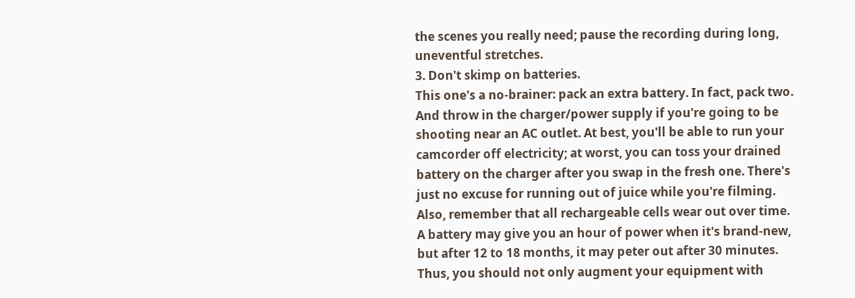the scenes you really need; pause the recording during long, uneventful stretches.
3. Don't skimp on batteries.
This one's a no-brainer: pack an extra battery. In fact, pack two. And throw in the charger/power supply if you're going to be shooting near an AC outlet. At best, you'll be able to run your camcorder off electricity; at worst, you can toss your drained battery on the charger after you swap in the fresh one. There's just no excuse for running out of juice while you're filming. Also, remember that all rechargeable cells wear out over time. A battery may give you an hour of power when it's brand-new, but after 12 to 18 months, it may peter out after 30 minutes. Thus, you should not only augment your equipment with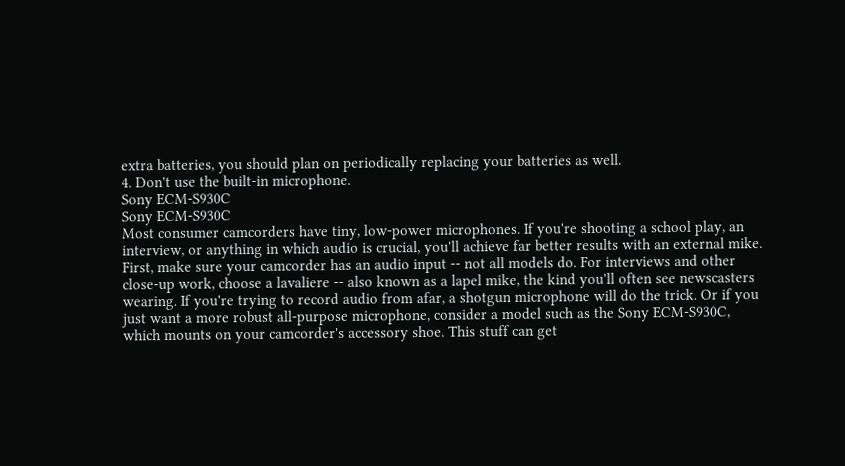extra batteries, you should plan on periodically replacing your batteries as well.
4. Don't use the built-in microphone.
Sony ECM-S930C
Sony ECM-S930C
Most consumer camcorders have tiny, low-power microphones. If you're shooting a school play, an interview, or anything in which audio is crucial, you'll achieve far better results with an external mike. First, make sure your camcorder has an audio input -- not all models do. For interviews and other close-up work, choose a lavaliere -- also known as a lapel mike, the kind you'll often see newscasters wearing. If you're trying to record audio from afar, a shotgun microphone will do the trick. Or if you just want a more robust all-purpose microphone, consider a model such as the Sony ECM-S930C, which mounts on your camcorder's accessory shoe. This stuff can get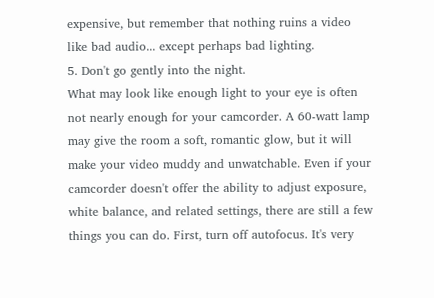expensive, but remember that nothing ruins a video like bad audio... except perhaps bad lighting.
5. Don't go gently into the night.
What may look like enough light to your eye is often not nearly enough for your camcorder. A 60-watt lamp may give the room a soft, romantic glow, but it will make your video muddy and unwatchable. Even if your camcorder doesn't offer the ability to adjust exposure, white balance, and related settings, there are still a few things you can do. First, turn off autofocus. It's very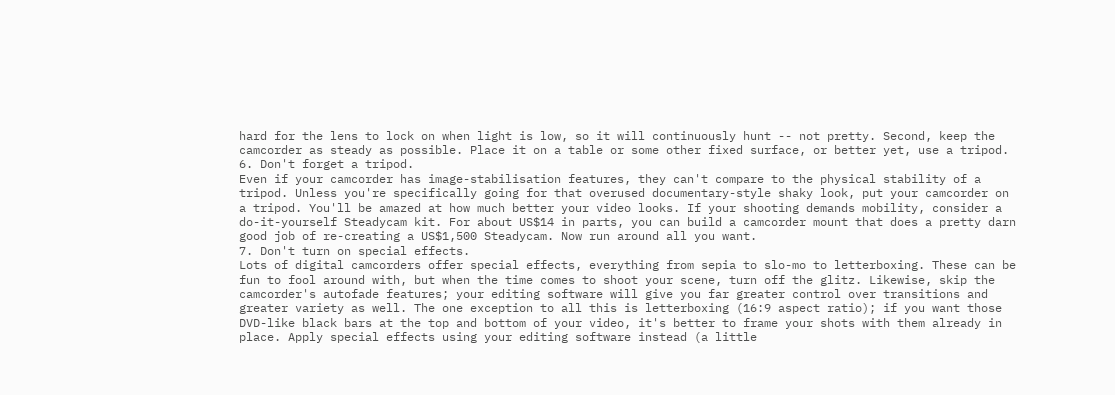hard for the lens to lock on when light is low, so it will continuously hunt -- not pretty. Second, keep the camcorder as steady as possible. Place it on a table or some other fixed surface, or better yet, use a tripod.
6. Don't forget a tripod.
Even if your camcorder has image-stabilisation features, they can't compare to the physical stability of a tripod. Unless you're specifically going for that overused documentary-style shaky look, put your camcorder on a tripod. You'll be amazed at how much better your video looks. If your shooting demands mobility, consider a do-it-yourself Steadycam kit. For about US$14 in parts, you can build a camcorder mount that does a pretty darn good job of re-creating a US$1,500 Steadycam. Now run around all you want.
7. Don't turn on special effects.
Lots of digital camcorders offer special effects, everything from sepia to slo-mo to letterboxing. These can be fun to fool around with, but when the time comes to shoot your scene, turn off the glitz. Likewise, skip the camcorder's autofade features; your editing software will give you far greater control over transitions and greater variety as well. The one exception to all this is letterboxing (16:9 aspect ratio); if you want those DVD-like black bars at the top and bottom of your video, it's better to frame your shots with them already in place. Apply special effects using your editing software instead (a little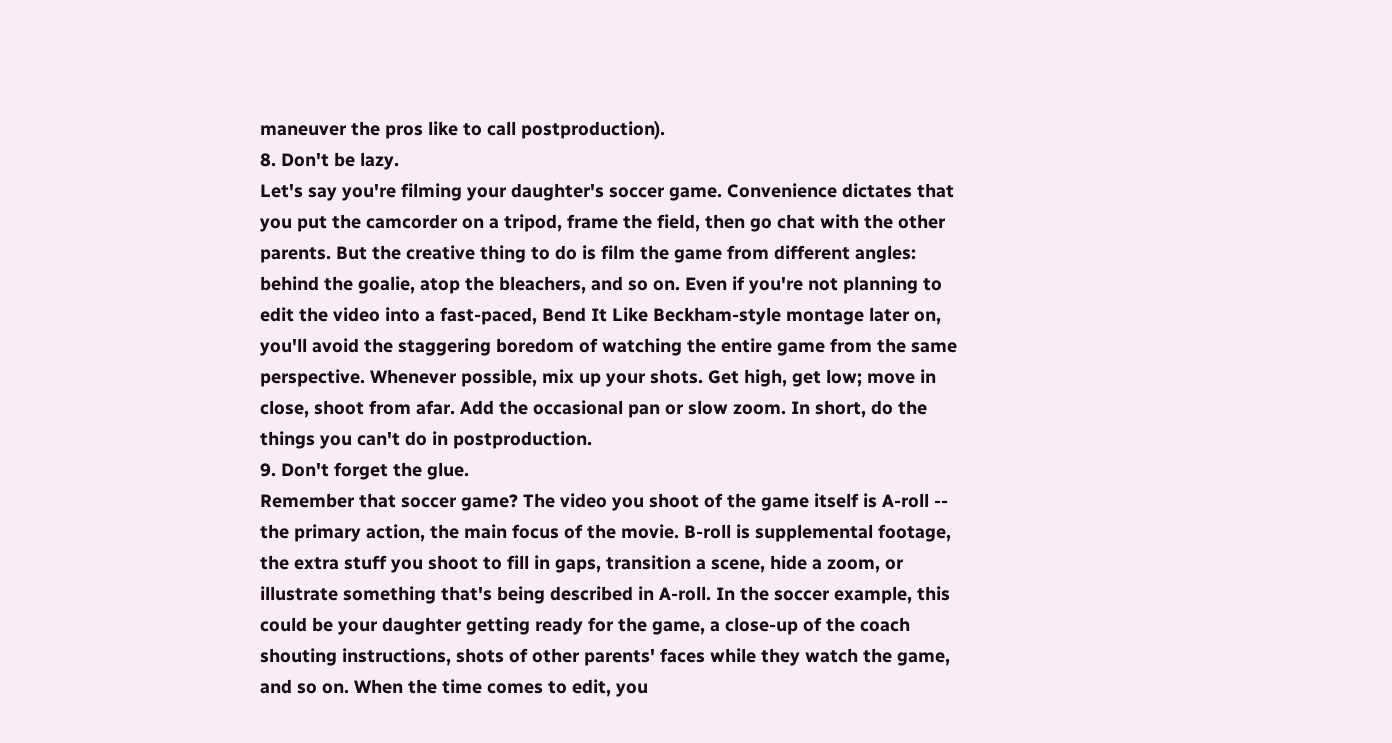maneuver the pros like to call postproduction).
8. Don't be lazy.
Let's say you're filming your daughter's soccer game. Convenience dictates that you put the camcorder on a tripod, frame the field, then go chat with the other parents. But the creative thing to do is film the game from different angles: behind the goalie, atop the bleachers, and so on. Even if you're not planning to edit the video into a fast-paced, Bend It Like Beckham-style montage later on, you'll avoid the staggering boredom of watching the entire game from the same perspective. Whenever possible, mix up your shots. Get high, get low; move in close, shoot from afar. Add the occasional pan or slow zoom. In short, do the things you can't do in postproduction.
9. Don't forget the glue.
Remember that soccer game? The video you shoot of the game itself is A-roll -- the primary action, the main focus of the movie. B-roll is supplemental footage, the extra stuff you shoot to fill in gaps, transition a scene, hide a zoom, or illustrate something that's being described in A-roll. In the soccer example, this could be your daughter getting ready for the game, a close-up of the coach shouting instructions, shots of other parents' faces while they watch the game, and so on. When the time comes to edit, you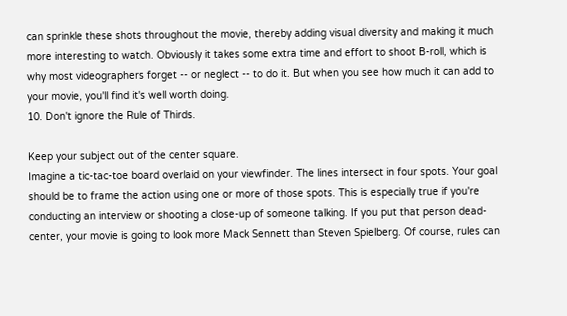can sprinkle these shots throughout the movie, thereby adding visual diversity and making it much more interesting to watch. Obviously it takes some extra time and effort to shoot B-roll, which is why most videographers forget -- or neglect -- to do it. But when you see how much it can add to your movie, you'll find it's well worth doing.
10. Don't ignore the Rule of Thirds.

Keep your subject out of the center square.
Imagine a tic-tac-toe board overlaid on your viewfinder. The lines intersect in four spots. Your goal should be to frame the action using one or more of those spots. This is especially true if you're conducting an interview or shooting a close-up of someone talking. If you put that person dead-center, your movie is going to look more Mack Sennett than Steven Spielberg. Of course, rules can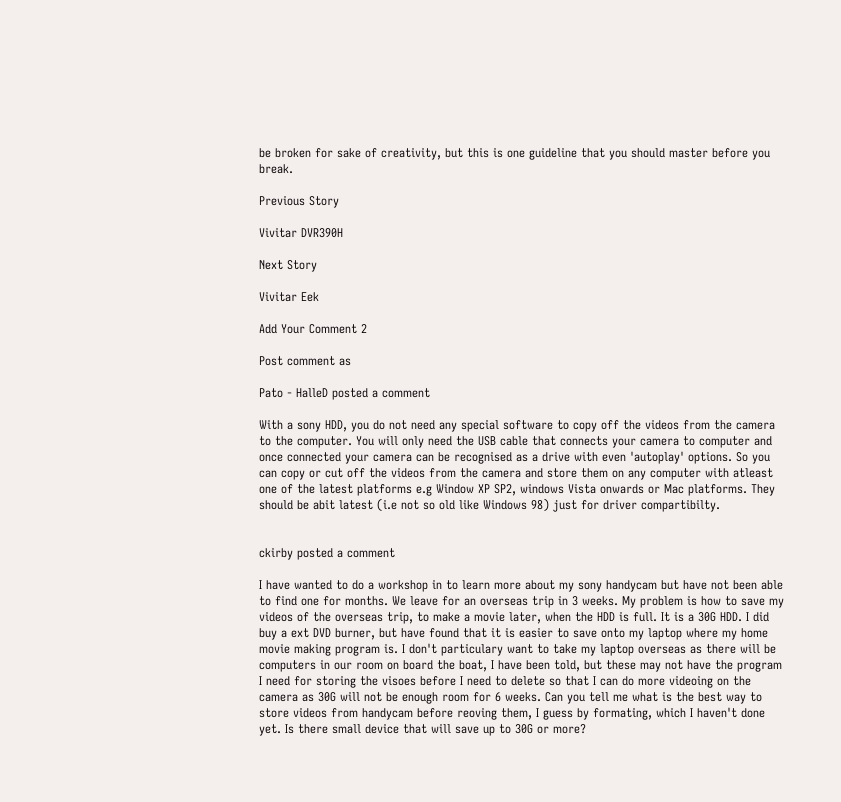be broken for sake of creativity, but this is one guideline that you should master before you break.

Previous Story

Vivitar DVR390H

Next Story

Vivitar Eek

Add Your Comment 2

Post comment as

Pato - HalleD posted a comment

With a sony HDD, you do not need any special software to copy off the videos from the camera to the computer. You will only need the USB cable that connects your camera to computer and once connected your camera can be recognised as a drive with even 'autoplay' options. So you can copy or cut off the videos from the camera and store them on any computer with atleast one of the latest platforms e.g Window XP SP2, windows Vista onwards or Mac platforms. They should be abit latest (i.e not so old like Windows 98) just for driver compartibilty.


ckirby posted a comment

I have wanted to do a workshop in to learn more about my sony handycam but have not been able to find one for months. We leave for an overseas trip in 3 weeks. My problem is how to save my videos of the overseas trip, to make a movie later, when the HDD is full. It is a 30G HDD. I did buy a ext DVD burner, but have found that it is easier to save onto my laptop where my home movie making program is. I don't particulary want to take my laptop overseas as there will be computers in our room on board the boat, I have been told, but these may not have the program I need for storing the visoes before I need to delete so that I can do more videoing on the camera as 30G will not be enough room for 6 weeks. Can you tell me what is the best way to store videos from handycam before reoving them, I guess by formating, which I haven't done yet. Is there small device that will save up to 30G or more?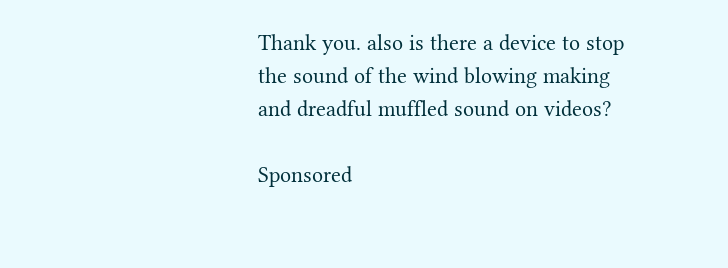Thank you. also is there a device to stop the sound of the wind blowing making and dreadful muffled sound on videos?

Sponsored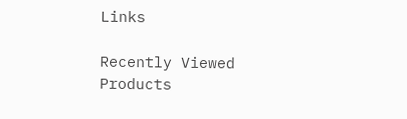Links

Recently Viewed Products